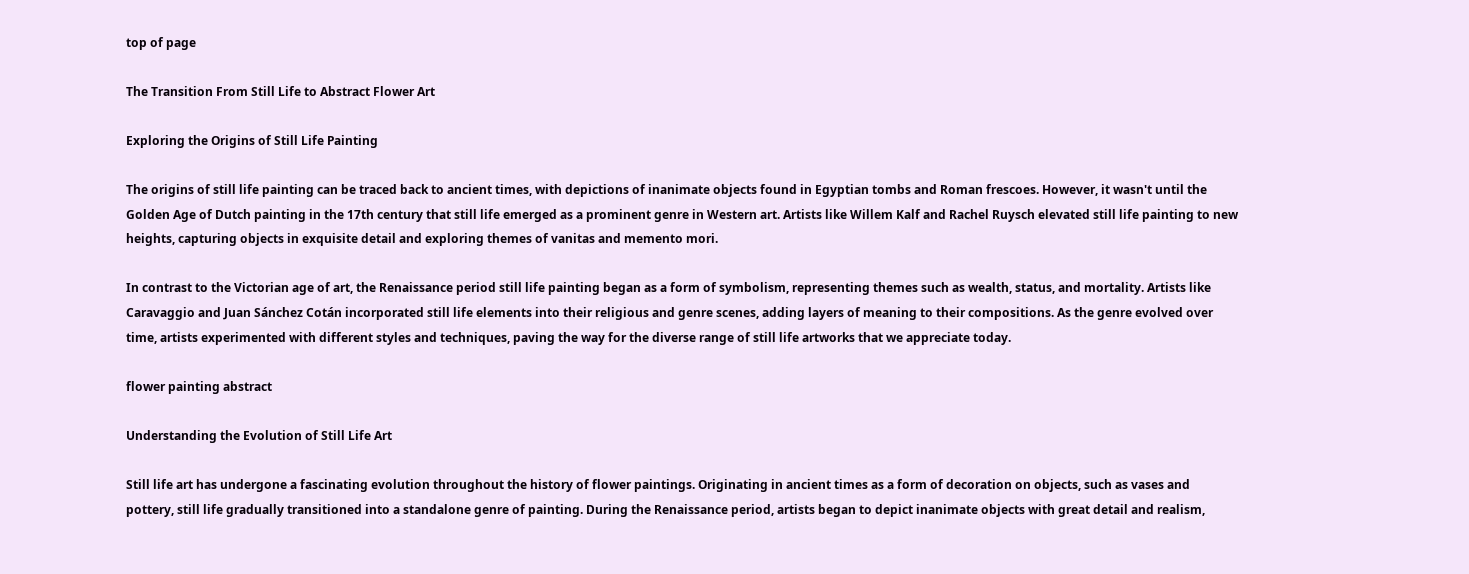top of page

The Transition From Still Life to Abstract Flower Art

Exploring the Origins of Still Life Painting

The origins of still life painting can be traced back to ancient times, with depictions of inanimate objects found in Egyptian tombs and Roman frescoes. However, it wasn't until the Golden Age of Dutch painting in the 17th century that still life emerged as a prominent genre in Western art. Artists like Willem Kalf and Rachel Ruysch elevated still life painting to new heights, capturing objects in exquisite detail and exploring themes of vanitas and memento mori.

In contrast to the Victorian age of art, the Renaissance period still life painting began as a form of symbolism, representing themes such as wealth, status, and mortality. Artists like Caravaggio and Juan Sánchez Cotán incorporated still life elements into their religious and genre scenes, adding layers of meaning to their compositions. As the genre evolved over time, artists experimented with different styles and techniques, paving the way for the diverse range of still life artworks that we appreciate today.

flower painting abstract

Understanding the Evolution of Still Life Art

Still life art has undergone a fascinating evolution throughout the history of flower paintings. Originating in ancient times as a form of decoration on objects, such as vases and pottery, still life gradually transitioned into a standalone genre of painting. During the Renaissance period, artists began to depict inanimate objects with great detail and realism,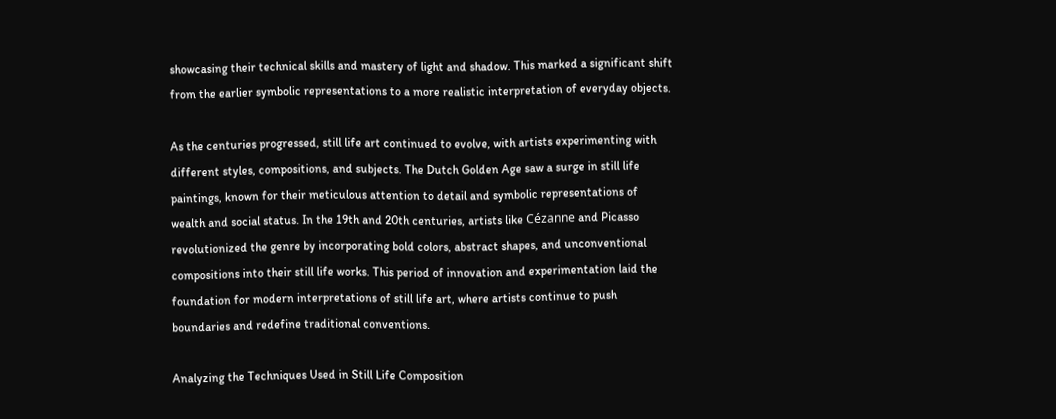showcasing their technical skills and mastery of light and shadow. This marked a significant shift from the earlier symbolic representations to a more realistic interpretation of everyday objects.

As the centuries progressed, still life art continued to evolve, with artists experimenting with different styles, compositions, and subjects. The Dutch Golden Age saw a surge in still life paintings, known for their meticulous attention to detail and symbolic representations of wealth and social status. In the 19th and 20th centuries, artists like Cézanne and Picasso revolutionized the genre by incorporating bold colors, abstract shapes, and unconventional compositions into their still life works. This period of innovation and experimentation laid the foundation for modern interpretations of still life art, where artists continue to push boundaries and redefine traditional conventions.

Analyzing the Techniques Used in Still Life Composition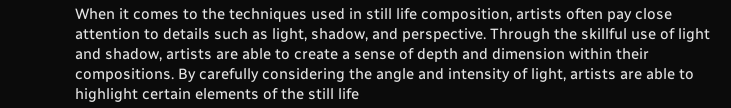When it comes to the techniques used in still life composition, artists often pay close attention to details such as light, shadow, and perspective. Through the skillful use of light and shadow, artists are able to create a sense of depth and dimension within their compositions. By carefully considering the angle and intensity of light, artists are able to highlight certain elements of the still life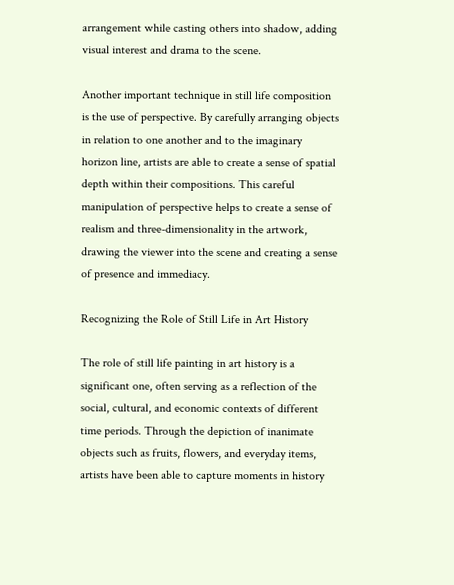arrangement while casting others into shadow, adding visual interest and drama to the scene.

Another important technique in still life composition is the use of perspective. By carefully arranging objects in relation to one another and to the imaginary horizon line, artists are able to create a sense of spatial depth within their compositions. This careful manipulation of perspective helps to create a sense of realism and three-dimensionality in the artwork, drawing the viewer into the scene and creating a sense of presence and immediacy.

Recognizing the Role of Still Life in Art History

The role of still life painting in art history is a significant one, often serving as a reflection of the social, cultural, and economic contexts of different time periods. Through the depiction of inanimate objects such as fruits, flowers, and everyday items, artists have been able to capture moments in history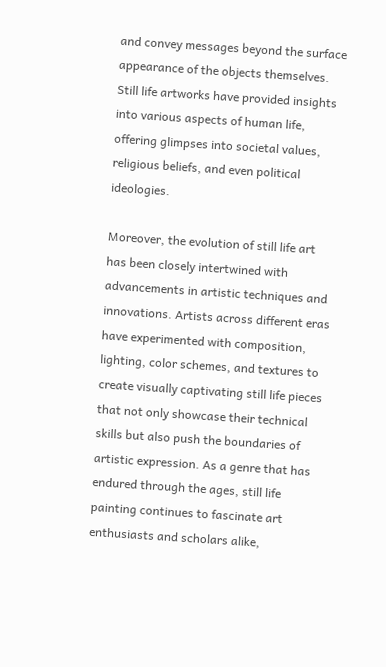and convey messages beyond the surface appearance of the objects themselves. Still life artworks have provided insights into various aspects of human life, offering glimpses into societal values, religious beliefs, and even political ideologies.

Moreover, the evolution of still life art has been closely intertwined with advancements in artistic techniques and innovations. Artists across different eras have experimented with composition, lighting, color schemes, and textures to create visually captivating still life pieces that not only showcase their technical skills but also push the boundaries of artistic expression. As a genre that has endured through the ages, still life painting continues to fascinate art enthusiasts and scholars alike,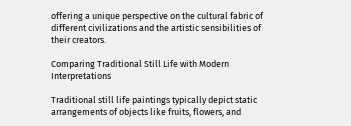offering a unique perspective on the cultural fabric of different civilizations and the artistic sensibilities of their creators.

Comparing Traditional Still Life with Modern Interpretations

Traditional still life paintings typically depict static arrangements of objects like fruits, flowers, and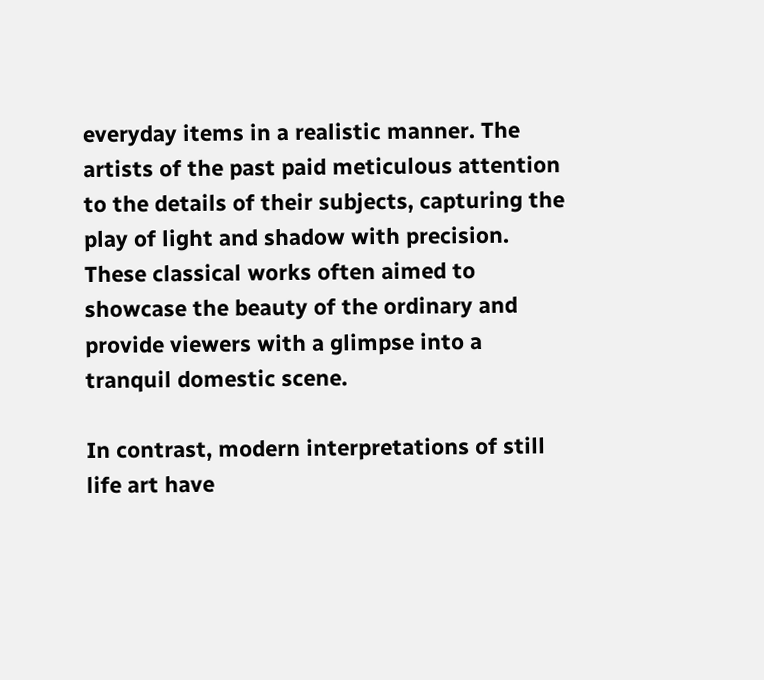everyday items in a realistic manner. The artists of the past paid meticulous attention to the details of their subjects, capturing the play of light and shadow with precision. These classical works often aimed to showcase the beauty of the ordinary and provide viewers with a glimpse into a tranquil domestic scene.

In contrast, modern interpretations of still life art have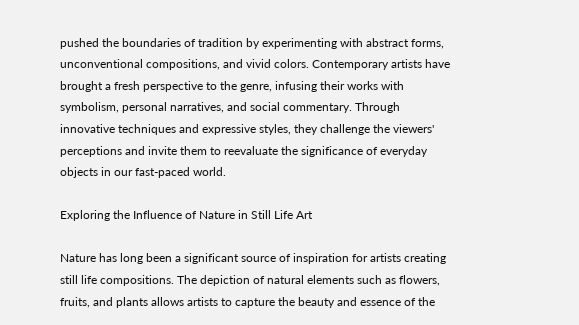pushed the boundaries of tradition by experimenting with abstract forms, unconventional compositions, and vivid colors. Contemporary artists have brought a fresh perspective to the genre, infusing their works with symbolism, personal narratives, and social commentary. Through innovative techniques and expressive styles, they challenge the viewers' perceptions and invite them to reevaluate the significance of everyday objects in our fast-paced world.

Exploring the Influence of Nature in Still Life Art

Nature has long been a significant source of inspiration for artists creating still life compositions. The depiction of natural elements such as flowers, fruits, and plants allows artists to capture the beauty and essence of the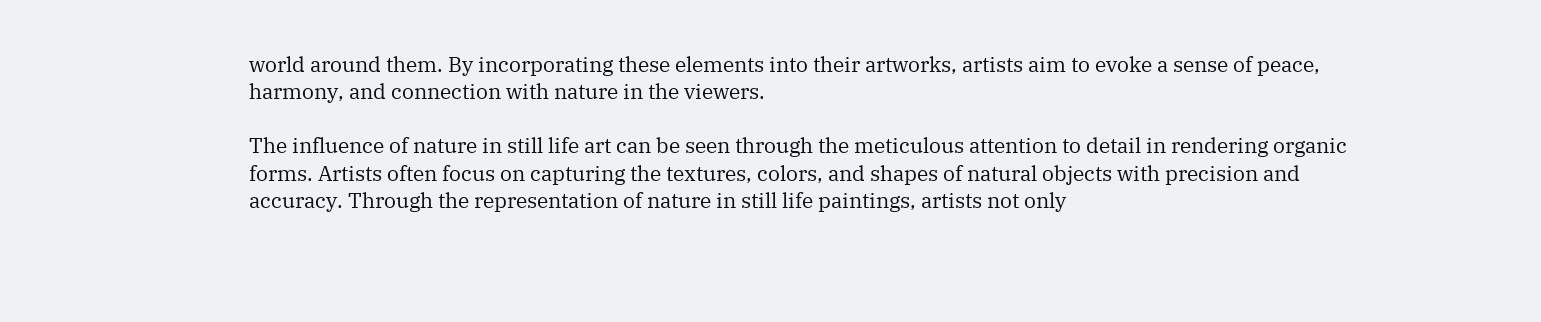world around them. By incorporating these elements into their artworks, artists aim to evoke a sense of peace, harmony, and connection with nature in the viewers.

The influence of nature in still life art can be seen through the meticulous attention to detail in rendering organic forms. Artists often focus on capturing the textures, colors, and shapes of natural objects with precision and accuracy. Through the representation of nature in still life paintings, artists not only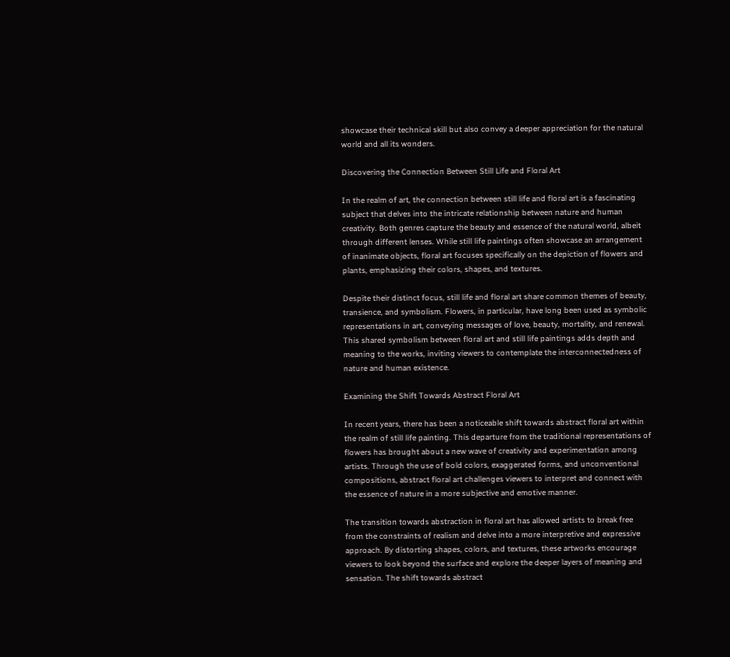showcase their technical skill but also convey a deeper appreciation for the natural world and all its wonders.

Discovering the Connection Between Still Life and Floral Art

In the realm of art, the connection between still life and floral art is a fascinating subject that delves into the intricate relationship between nature and human creativity. Both genres capture the beauty and essence of the natural world, albeit through different lenses. While still life paintings often showcase an arrangement of inanimate objects, floral art focuses specifically on the depiction of flowers and plants, emphasizing their colors, shapes, and textures.

Despite their distinct focus, still life and floral art share common themes of beauty, transience, and symbolism. Flowers, in particular, have long been used as symbolic representations in art, conveying messages of love, beauty, mortality, and renewal. This shared symbolism between floral art and still life paintings adds depth and meaning to the works, inviting viewers to contemplate the interconnectedness of nature and human existence.

Examining the Shift Towards Abstract Floral Art

In recent years, there has been a noticeable shift towards abstract floral art within the realm of still life painting. This departure from the traditional representations of flowers has brought about a new wave of creativity and experimentation among artists. Through the use of bold colors, exaggerated forms, and unconventional compositions, abstract floral art challenges viewers to interpret and connect with the essence of nature in a more subjective and emotive manner.

The transition towards abstraction in floral art has allowed artists to break free from the constraints of realism and delve into a more interpretive and expressive approach. By distorting shapes, colors, and textures, these artworks encourage viewers to look beyond the surface and explore the deeper layers of meaning and sensation. The shift towards abstract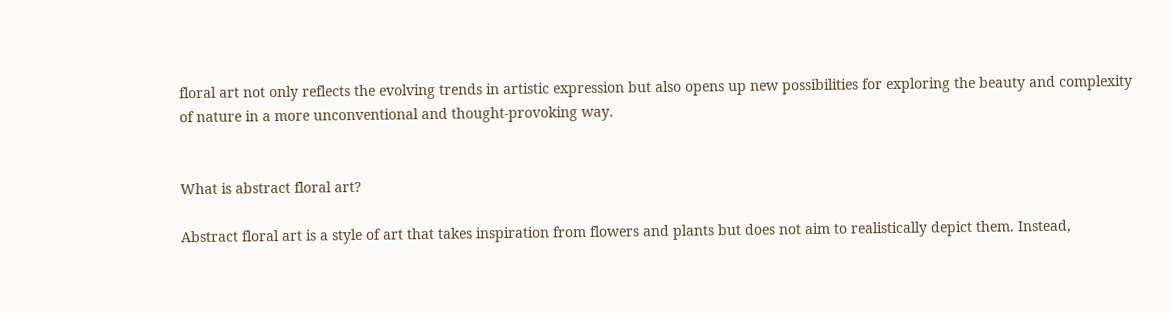floral art not only reflects the evolving trends in artistic expression but also opens up new possibilities for exploring the beauty and complexity of nature in a more unconventional and thought-provoking way.


What is abstract floral art?

Abstract floral art is a style of art that takes inspiration from flowers and plants but does not aim to realistically depict them. Instead,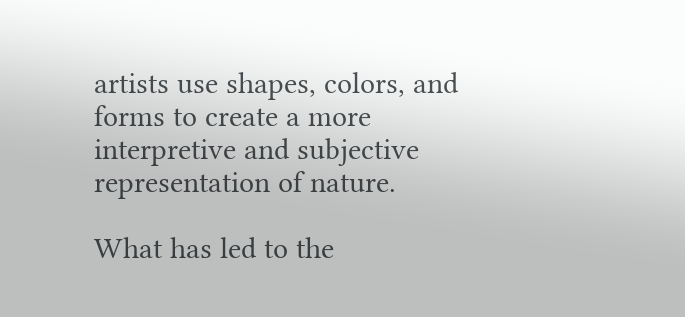artists use shapes, colors, and forms to create a more interpretive and subjective representation of nature.

What has led to the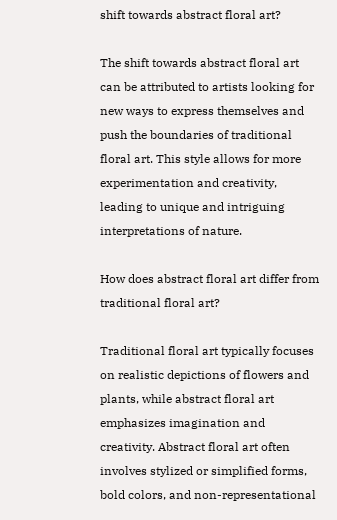shift towards abstract floral art?

The shift towards abstract floral art can be attributed to artists looking for new ways to express themselves and push the boundaries of traditional floral art. This style allows for more experimentation and creativity, leading to unique and intriguing interpretations of nature.

How does abstract floral art differ from traditional floral art?

Traditional floral art typically focuses on realistic depictions of flowers and plants, while abstract floral art emphasizes imagination and creativity. Abstract floral art often involves stylized or simplified forms, bold colors, and non-representational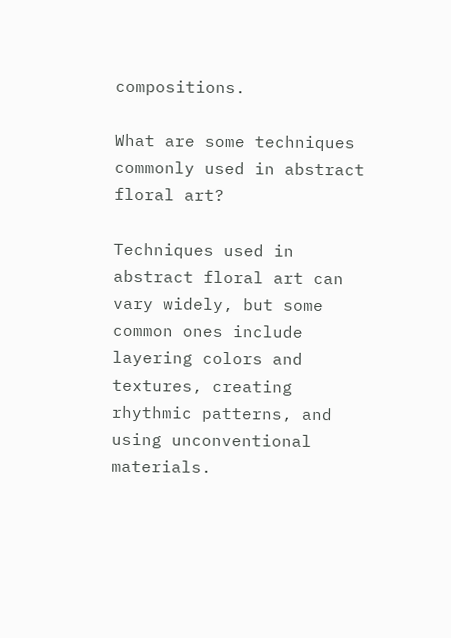compositions.

What are some techniques commonly used in abstract floral art?

Techniques used in abstract floral art can vary widely, but some common ones include layering colors and textures, creating rhythmic patterns, and using unconventional materials.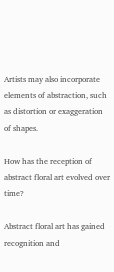Artists may also incorporate elements of abstraction, such as distortion or exaggeration of shapes.

How has the reception of abstract floral art evolved over time?

Abstract floral art has gained recognition and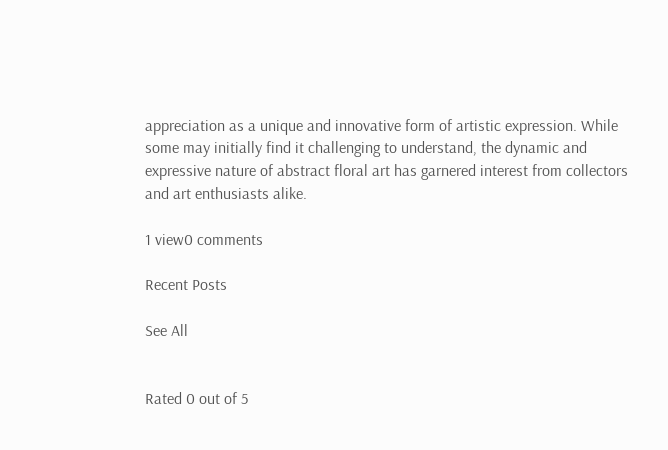appreciation as a unique and innovative form of artistic expression. While some may initially find it challenging to understand, the dynamic and expressive nature of abstract floral art has garnered interest from collectors and art enthusiasts alike.

1 view0 comments

Recent Posts

See All


Rated 0 out of 5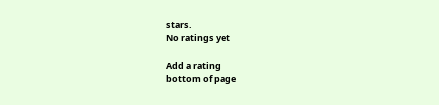stars.
No ratings yet

Add a rating
bottom of page